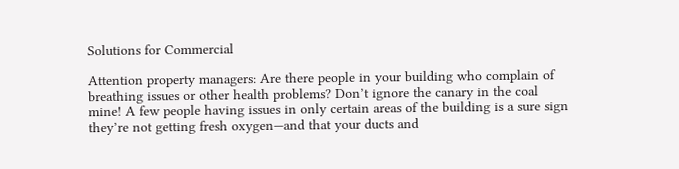Solutions for Commercial

Attention property managers: Are there people in your building who complain of breathing issues or other health problems? Don’t ignore the canary in the coal mine! A few people having issues in only certain areas of the building is a sure sign they’re not getting fresh oxygen—and that your ducts and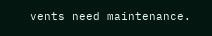vents need maintenance.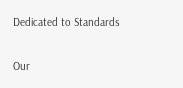Dedicated to Standards

Our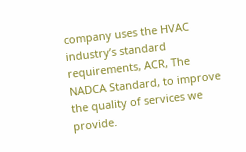company uses the HVAC industry’s standard requirements, ACR, The NADCA Standard, to improve the quality of services we provide.